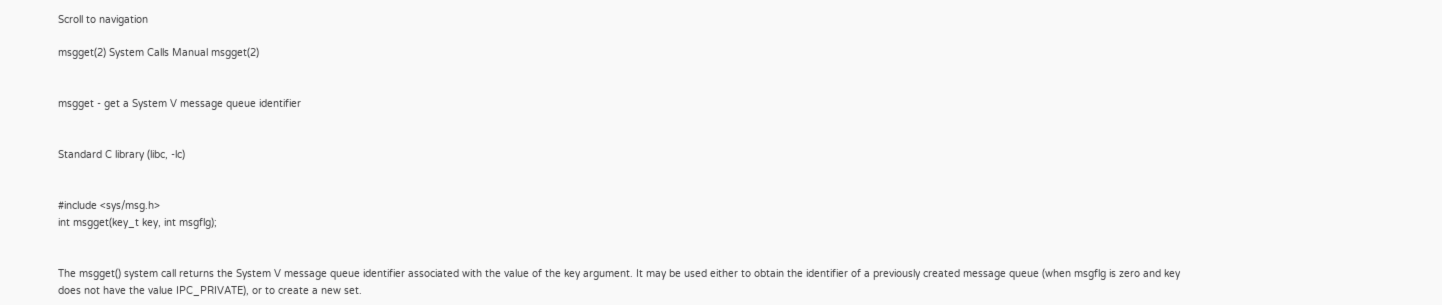Scroll to navigation

msgget(2) System Calls Manual msgget(2)


msgget - get a System V message queue identifier


Standard C library (libc, -lc)


#include <sys/msg.h>
int msgget(key_t key, int msgflg);


The msgget() system call returns the System V message queue identifier associated with the value of the key argument. It may be used either to obtain the identifier of a previously created message queue (when msgflg is zero and key does not have the value IPC_PRIVATE), or to create a new set.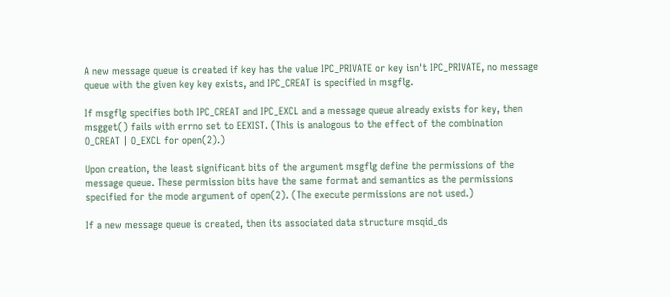A new message queue is created if key has the value IPC_PRIVATE or key isn't IPC_PRIVATE, no message queue with the given key key exists, and IPC_CREAT is specified in msgflg.

If msgflg specifies both IPC_CREAT and IPC_EXCL and a message queue already exists for key, then msgget() fails with errno set to EEXIST. (This is analogous to the effect of the combination O_CREAT | O_EXCL for open(2).)

Upon creation, the least significant bits of the argument msgflg define the permissions of the message queue. These permission bits have the same format and semantics as the permissions specified for the mode argument of open(2). (The execute permissions are not used.)

If a new message queue is created, then its associated data structure msqid_ds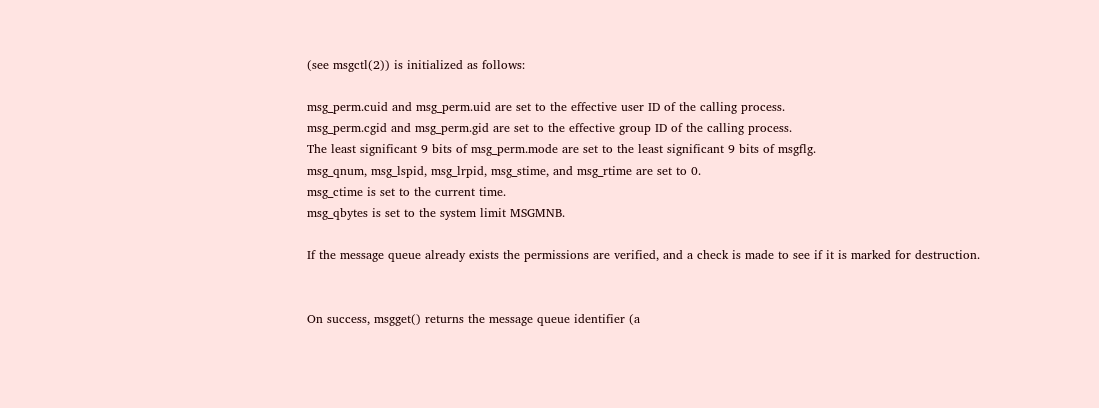(see msgctl(2)) is initialized as follows:

msg_perm.cuid and msg_perm.uid are set to the effective user ID of the calling process.
msg_perm.cgid and msg_perm.gid are set to the effective group ID of the calling process.
The least significant 9 bits of msg_perm.mode are set to the least significant 9 bits of msgflg.
msg_qnum, msg_lspid, msg_lrpid, msg_stime, and msg_rtime are set to 0.
msg_ctime is set to the current time.
msg_qbytes is set to the system limit MSGMNB.

If the message queue already exists the permissions are verified, and a check is made to see if it is marked for destruction.


On success, msgget() returns the message queue identifier (a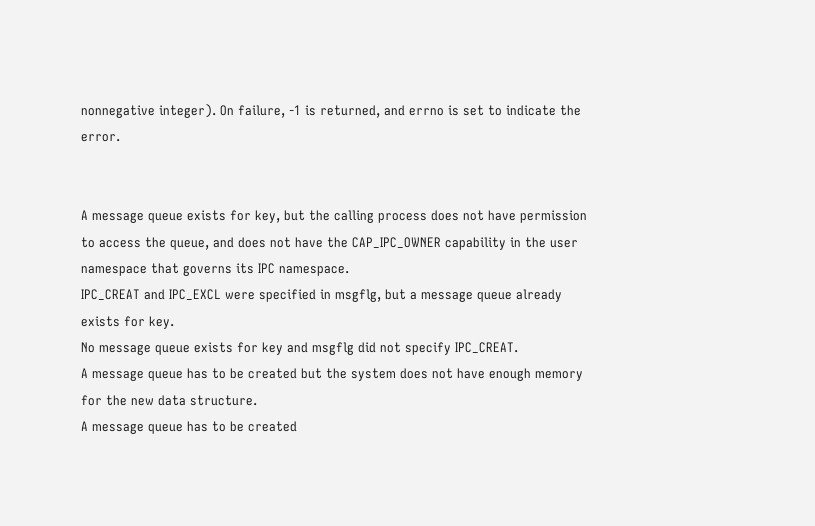nonnegative integer). On failure, -1 is returned, and errno is set to indicate the error.


A message queue exists for key, but the calling process does not have permission to access the queue, and does not have the CAP_IPC_OWNER capability in the user namespace that governs its IPC namespace.
IPC_CREAT and IPC_EXCL were specified in msgflg, but a message queue already exists for key.
No message queue exists for key and msgflg did not specify IPC_CREAT.
A message queue has to be created but the system does not have enough memory for the new data structure.
A message queue has to be created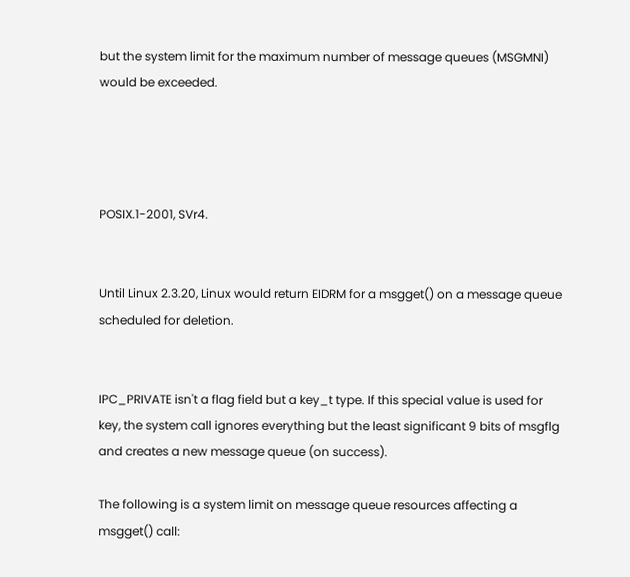but the system limit for the maximum number of message queues (MSGMNI) would be exceeded.




POSIX.1-2001, SVr4.


Until Linux 2.3.20, Linux would return EIDRM for a msgget() on a message queue scheduled for deletion.


IPC_PRIVATE isn't a flag field but a key_t type. If this special value is used for key, the system call ignores everything but the least significant 9 bits of msgflg and creates a new message queue (on success).

The following is a system limit on message queue resources affecting a msgget() call: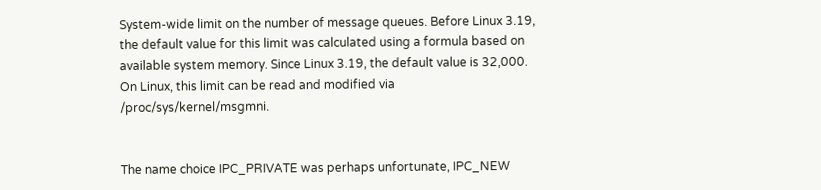System-wide limit on the number of message queues. Before Linux 3.19, the default value for this limit was calculated using a formula based on available system memory. Since Linux 3.19, the default value is 32,000. On Linux, this limit can be read and modified via /proc/sys/kernel/msgmni.


The name choice IPC_PRIVATE was perhaps unfortunate, IPC_NEW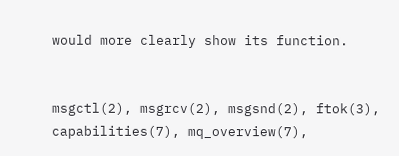would more clearly show its function.


msgctl(2), msgrcv(2), msgsnd(2), ftok(3), capabilities(7), mq_overview(7),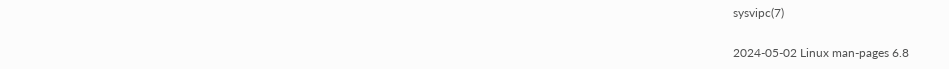sysvipc(7)

2024-05-02 Linux man-pages 6.8